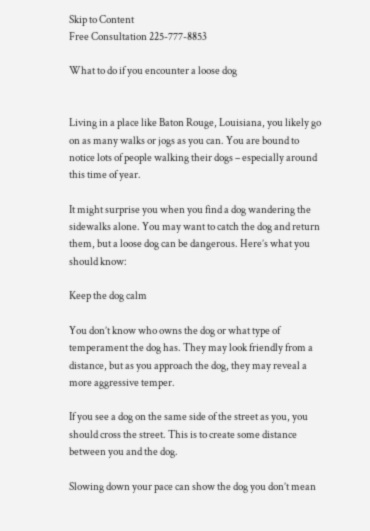Skip to Content
Free Consultation 225-777-8853

What to do if you encounter a loose dog


Living in a place like Baton Rouge, Louisiana, you likely go on as many walks or jogs as you can. You are bound to notice lots of people walking their dogs – especially around this time of year.

It might surprise you when you find a dog wandering the sidewalks alone. You may want to catch the dog and return them, but a loose dog can be dangerous. Here’s what you should know:

Keep the dog calm

You don’t know who owns the dog or what type of temperament the dog has. They may look friendly from a distance, but as you approach the dog, they may reveal a more aggressive temper.

If you see a dog on the same side of the street as you, you should cross the street. This is to create some distance between you and the dog.

Slowing down your pace can show the dog you don’t mean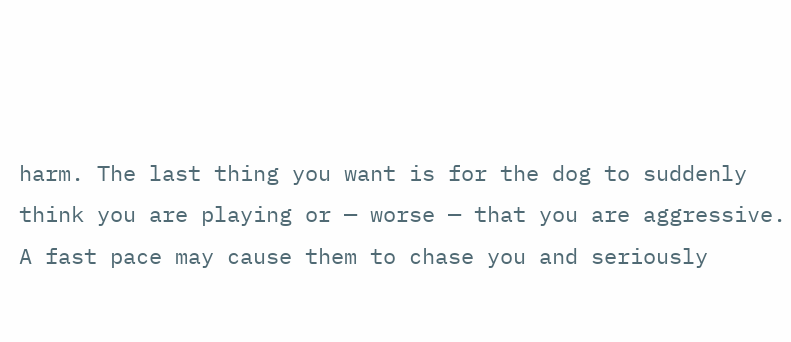harm. The last thing you want is for the dog to suddenly think you are playing or — worse — that you are aggressive. A fast pace may cause them to chase you and seriously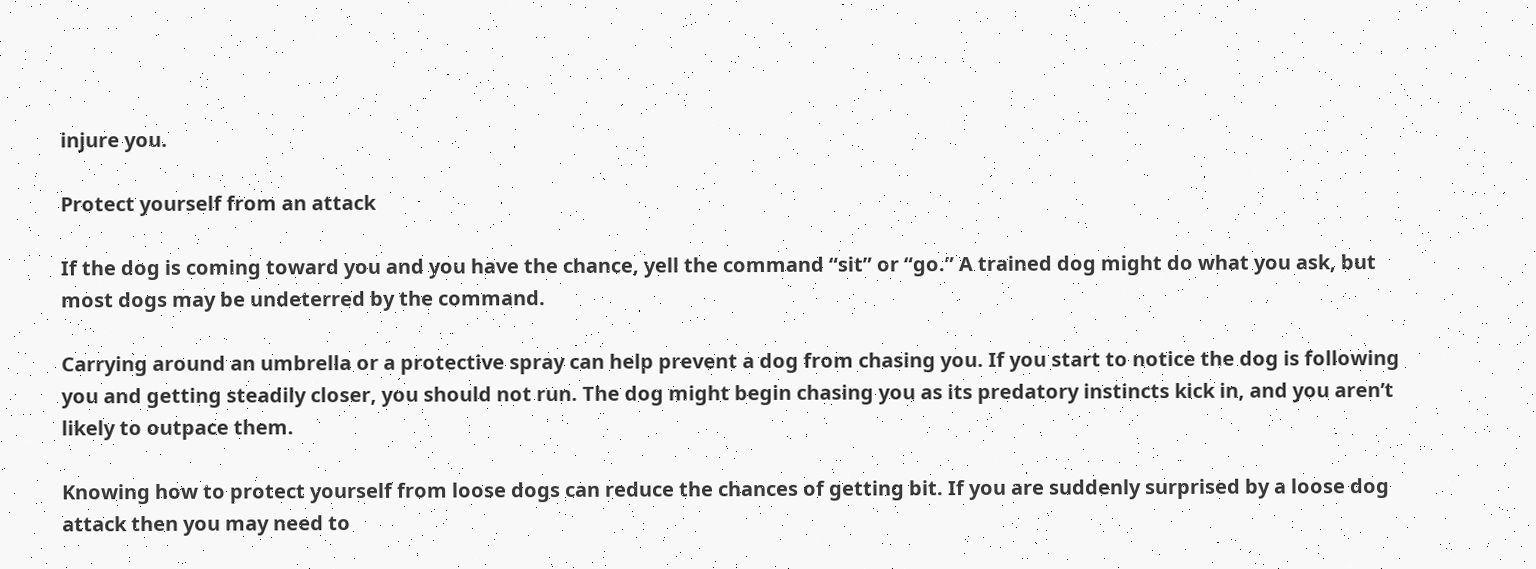injure you.

Protect yourself from an attack

If the dog is coming toward you and you have the chance, yell the command “sit” or “go.” A trained dog might do what you ask, but most dogs may be undeterred by the command.

Carrying around an umbrella or a protective spray can help prevent a dog from chasing you. If you start to notice the dog is following you and getting steadily closer, you should not run. The dog might begin chasing you as its predatory instincts kick in, and you aren’t likely to outpace them.

Knowing how to protect yourself from loose dogs can reduce the chances of getting bit. If you are suddenly surprised by a loose dog attack then you may need to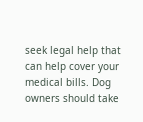seek legal help that can help cover your medical bills. Dog owners should take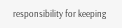responsibility for keeping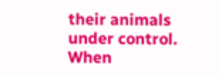their animals under control. When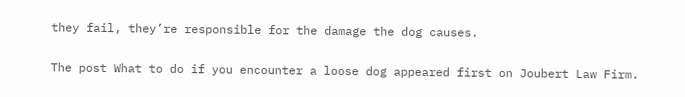they fail, they’re responsible for the damage the dog causes.

The post What to do if you encounter a loose dog appeared first on Joubert Law Firm.